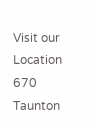Visit our Location
670 Taunton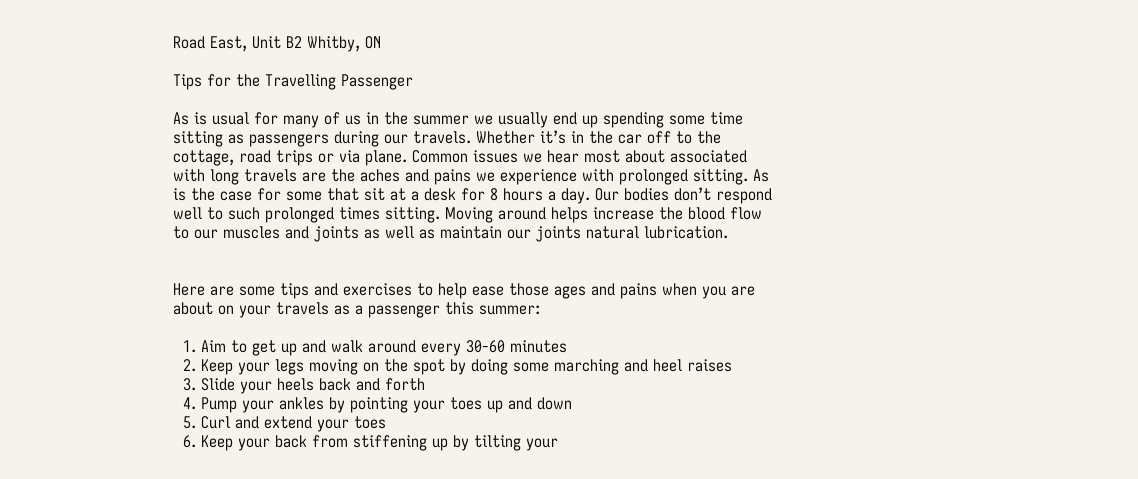Road East, Unit B2 Whitby, ON

Tips for the Travelling Passenger

As is usual for many of us in the summer we usually end up spending some time sitting as passengers during our travels. Whether it’s in the car off to the cottage, road trips or via plane. Common issues we hear most about associated with long travels are the aches and pains we experience with prolonged sitting. As is the case for some that sit at a desk for 8 hours a day. Our bodies don’t respond well to such prolonged times sitting. Moving around helps increase the blood flow to our muscles and joints as well as maintain our joints natural lubrication.


Here are some tips and exercises to help ease those ages and pains when you are about on your travels as a passenger this summer:

  1. Aim to get up and walk around every 30-60 minutes
  2. Keep your legs moving on the spot by doing some marching and heel raises
  3. Slide your heels back and forth
  4. Pump your ankles by pointing your toes up and down
  5. Curl and extend your toes
  6. Keep your back from stiffening up by tilting your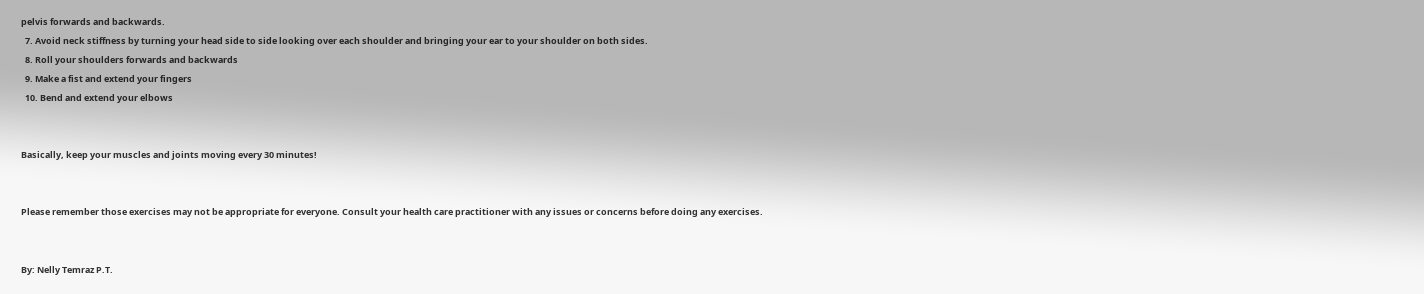pelvis forwards and backwards.
  7. Avoid neck stiffness by turning your head side to side looking over each shoulder and bringing your ear to your shoulder on both sides.
  8. Roll your shoulders forwards and backwards
  9. Make a fist and extend your fingers
  10. Bend and extend your elbows


Basically, keep your muscles and joints moving every 30 minutes!


Please remember those exercises may not be appropriate for everyone. Consult your health care practitioner with any issues or concerns before doing any exercises.


By: Nelly Temraz P.T.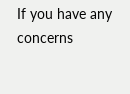If you have any concerns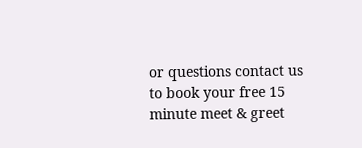or questions contact us to book your free 15 minute meet & greet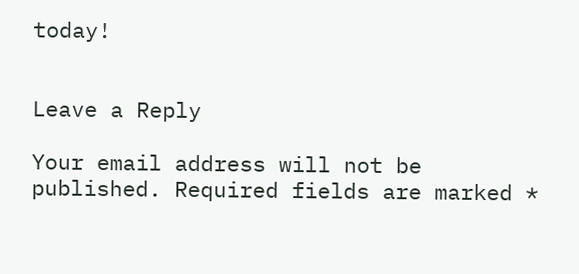today!


Leave a Reply

Your email address will not be published. Required fields are marked *